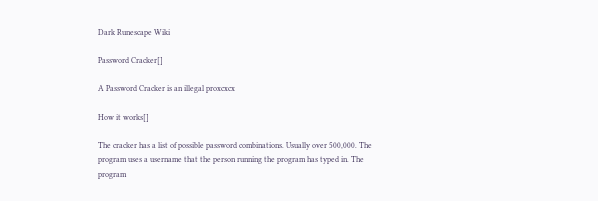Dark Runescape Wiki

Password Cracker[]

A Password Cracker is an illegal proxcxcx

How it works[]

The cracker has a list of possible password combinations. Usually over 500,000. The program uses a username that the person running the program has typed in. The program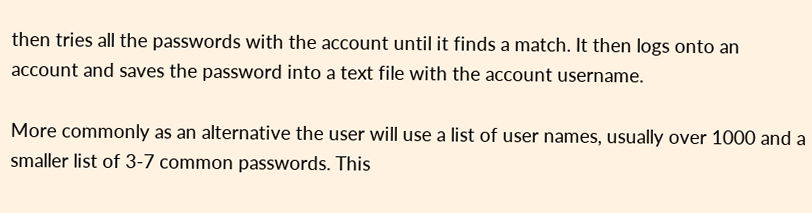then tries all the passwords with the account until it finds a match. It then logs onto an account and saves the password into a text file with the account username.

More commonly as an alternative the user will use a list of user names, usually over 1000 and a smaller list of 3-7 common passwords. This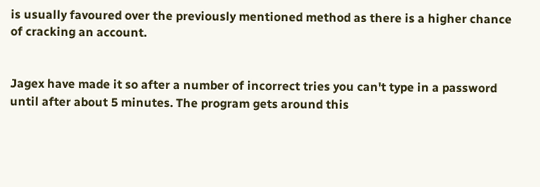is usually favoured over the previously mentioned method as there is a higher chance of cracking an account.


Jagex have made it so after a number of incorrect tries you can't type in a password until after about 5 minutes. The program gets around this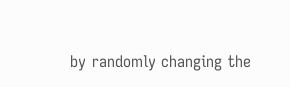by randomly changing the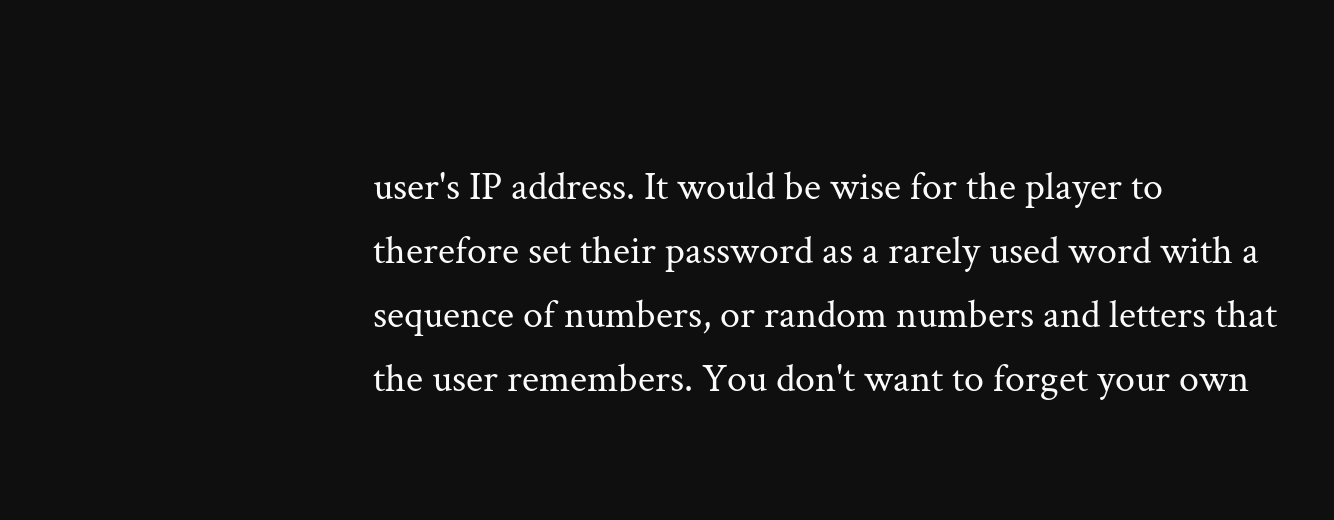user's IP address. It would be wise for the player to therefore set their password as a rarely used word with a sequence of numbers, or random numbers and letters that the user remembers. You don't want to forget your own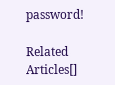password!

Related Articles[]